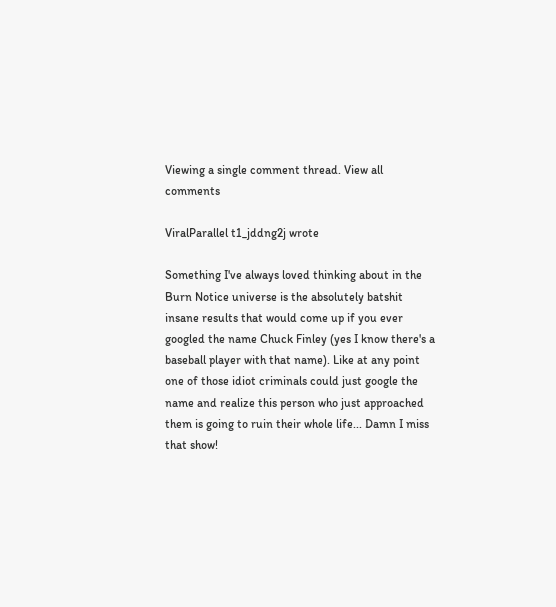Viewing a single comment thread. View all comments

ViralParallel t1_jddng2j wrote

Something I've always loved thinking about in the Burn Notice universe is the absolutely batshit insane results that would come up if you ever googled the name Chuck Finley (yes I know there's a baseball player with that name). Like at any point one of those idiot criminals could just google the name and realize this person who just approached them is going to ruin their whole life... Damn I miss that show!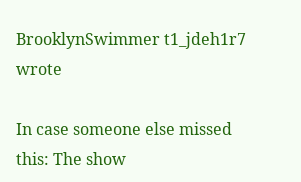BrooklynSwimmer t1_jdeh1r7 wrote

In case someone else missed this: The show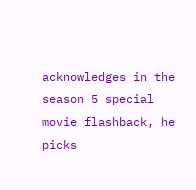acknowledges in the season 5 special movie flashback, he picks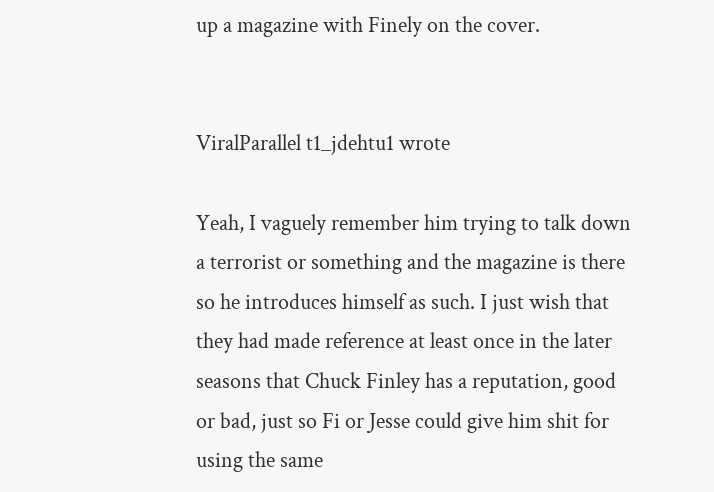up a magazine with Finely on the cover.


ViralParallel t1_jdehtu1 wrote

Yeah, I vaguely remember him trying to talk down a terrorist or something and the magazine is there so he introduces himself as such. I just wish that they had made reference at least once in the later seasons that Chuck Finley has a reputation, good or bad, just so Fi or Jesse could give him shit for using the same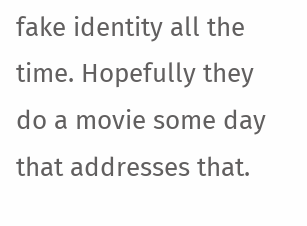fake identity all the time. Hopefully they do a movie some day that addresses that.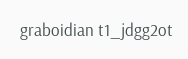graboidian t1_jdgg2ot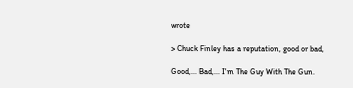wrote

> Chuck Finley has a reputation, good or bad,

Good,... Bad,... I'm The Guy With The Gun.